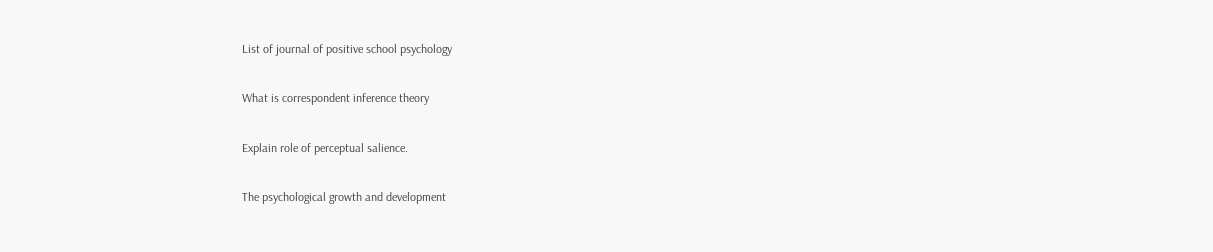List of journal of positive school psychology

What is correspondent inference theory

Explain role of perceptual salience.

The psychological growth and development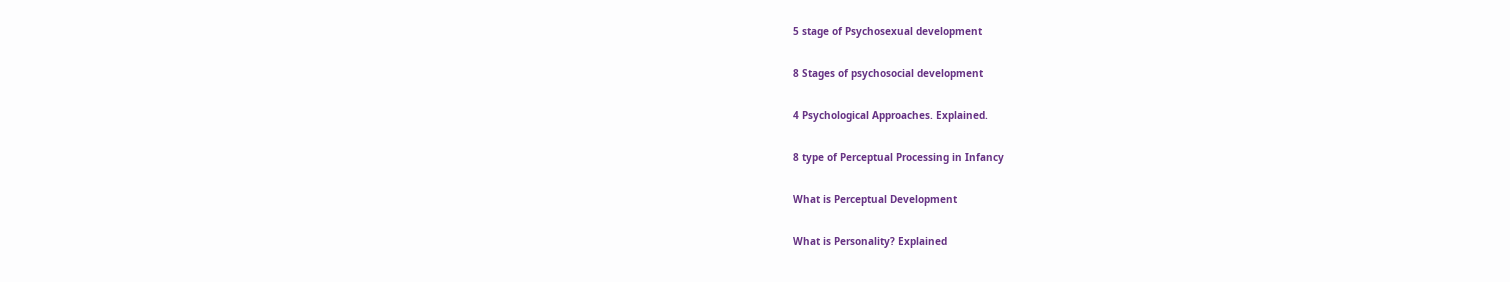5 stage of Psychosexual development

8 Stages of psychosocial development

4 Psychological Approaches. Explained.

8 type of Perceptual Processing in Infancy

What is Perceptual Development

What is Personality? Explained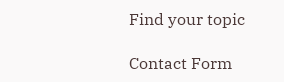Find your topic

Contact Form